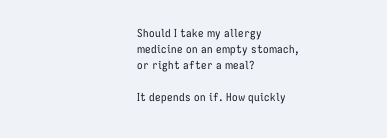Should I take my allergy medicine on an empty stomach, or right after a meal?

It depends on if. How quickly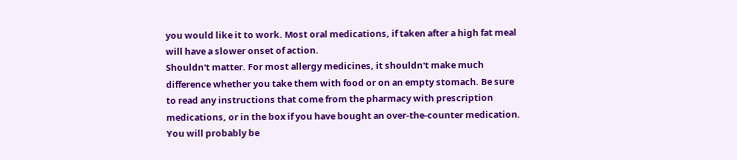you would like it to work. Most oral medications, if taken after a high fat meal will have a slower onset of action.
Shouldn't matter. For most allergy medicines, it shouldn't make much difference whether you take them with food or on an empty stomach. Be sure to read any instructions that come from the pharmacy with prescription medications, or in the box if you have bought an over-the-counter medication. You will probably be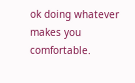ok doing whatever makes you comfortable.